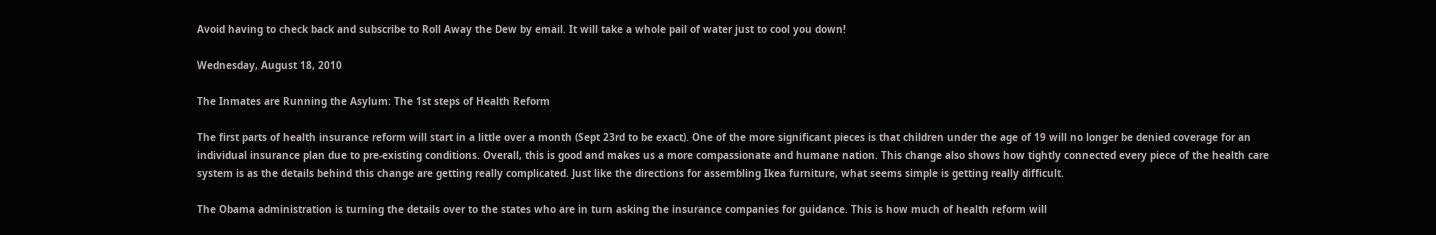Avoid having to check back and subscribe to Roll Away the Dew by email. It will take a whole pail of water just to cool you down!

Wednesday, August 18, 2010

The Inmates are Running the Asylum: The 1st steps of Health Reform

The first parts of health insurance reform will start in a little over a month (Sept 23rd to be exact). One of the more significant pieces is that children under the age of 19 will no longer be denied coverage for an individual insurance plan due to pre-existing conditions. Overall, this is good and makes us a more compassionate and humane nation. This change also shows how tightly connected every piece of the health care system is as the details behind this change are getting really complicated. Just like the directions for assembling Ikea furniture, what seems simple is getting really difficult.

The Obama administration is turning the details over to the states who are in turn asking the insurance companies for guidance. This is how much of health reform will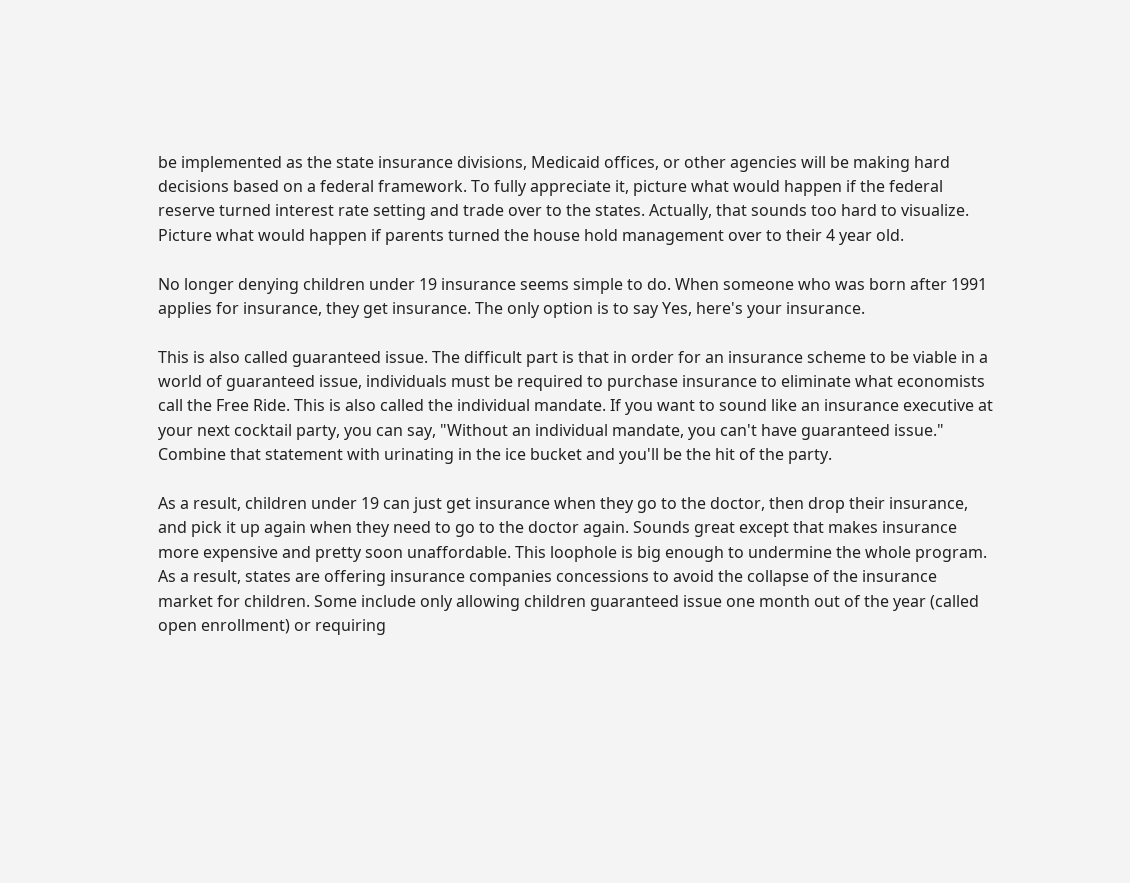be implemented as the state insurance divisions, Medicaid offices, or other agencies will be making hard decisions based on a federal framework. To fully appreciate it, picture what would happen if the federal reserve turned interest rate setting and trade over to the states. Actually, that sounds too hard to visualize. Picture what would happen if parents turned the house hold management over to their 4 year old.

No longer denying children under 19 insurance seems simple to do. When someone who was born after 1991 applies for insurance, they get insurance. The only option is to say Yes, here's your insurance.

This is also called guaranteed issue. The difficult part is that in order for an insurance scheme to be viable in a world of guaranteed issue, individuals must be required to purchase insurance to eliminate what economists call the Free Ride. This is also called the individual mandate. If you want to sound like an insurance executive at your next cocktail party, you can say, "Without an individual mandate, you can't have guaranteed issue." Combine that statement with urinating in the ice bucket and you'll be the hit of the party.

As a result, children under 19 can just get insurance when they go to the doctor, then drop their insurance, and pick it up again when they need to go to the doctor again. Sounds great except that makes insurance more expensive and pretty soon unaffordable. This loophole is big enough to undermine the whole program. As a result, states are offering insurance companies concessions to avoid the collapse of the insurance market for children. Some include only allowing children guaranteed issue one month out of the year (called open enrollment) or requiring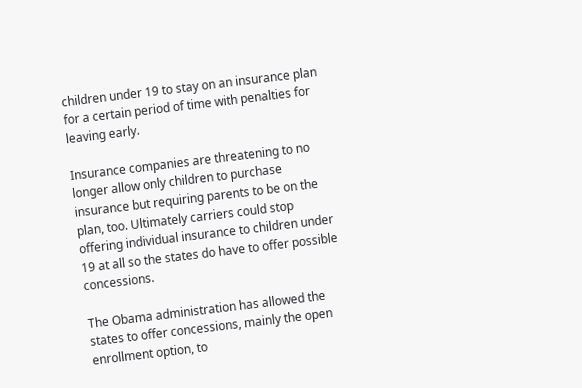children under 19 to stay on an insurance plan for a certain period of time with penalties for leaving early.

Insurance companies are threatening to no longer allow only children to purchase insurance but requiring parents to be on the plan, too. Ultimately carriers could stop offering individual insurance to children under 19 at all so the states do have to offer possible concessions.

The Obama administration has allowed the states to offer concessions, mainly the open enrollment option, to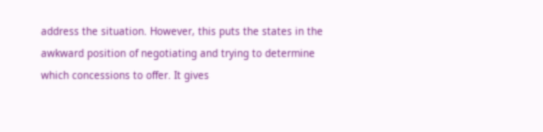address the situation. However, this puts the states in the awkward position of negotiating and trying to determine which concessions to offer. It gives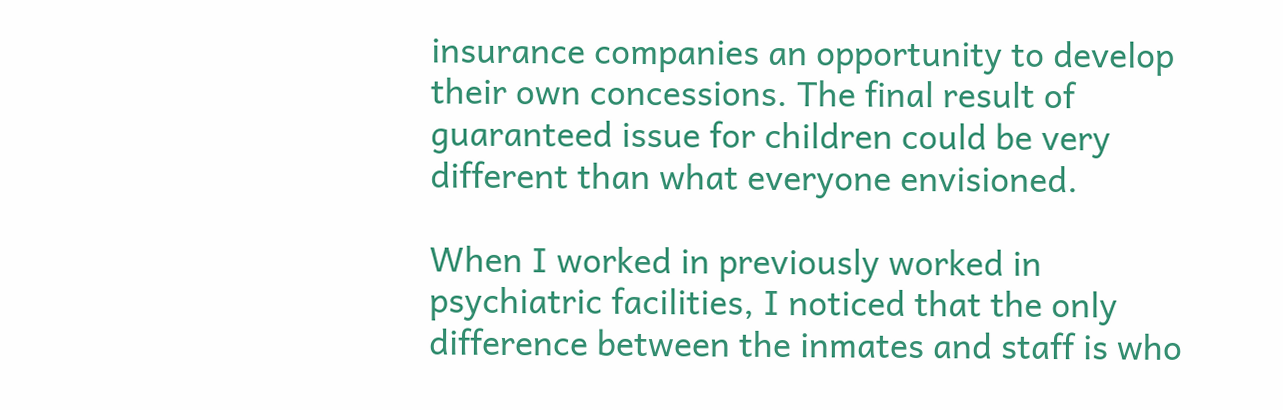insurance companies an opportunity to develop their own concessions. The final result of guaranteed issue for children could be very different than what everyone envisioned.

When I worked in previously worked in psychiatric facilities, I noticed that the only difference between the inmates and staff is who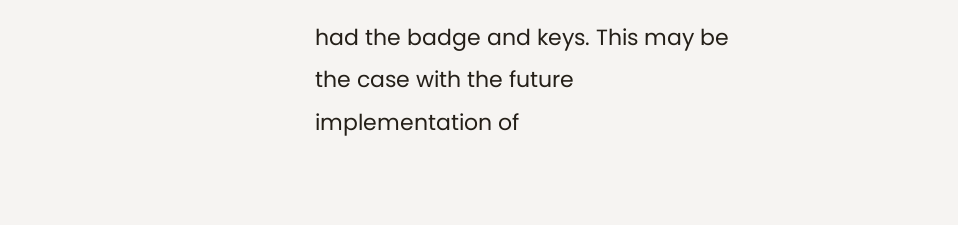had the badge and keys. This may be the case with the future implementation of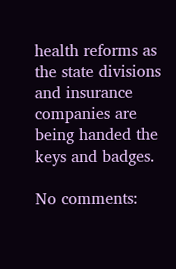health reforms as the state divisions and insurance companies are being handed the keys and badges.

No comments: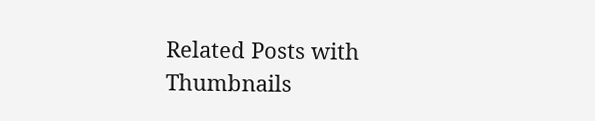Related Posts with Thumbnails